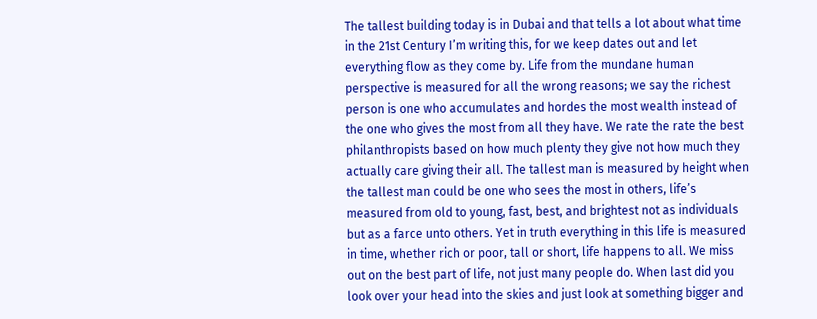The tallest building today is in Dubai and that tells a lot about what time in the 21st Century I’m writing this, for we keep dates out and let everything flow as they come by. Life from the mundane human perspective is measured for all the wrong reasons; we say the richest person is one who accumulates and hordes the most wealth instead of the one who gives the most from all they have. We rate the rate the best philanthropists based on how much plenty they give not how much they actually care giving their all. The tallest man is measured by height when the tallest man could be one who sees the most in others, life’s measured from old to young, fast, best, and brightest not as individuals but as a farce unto others. Yet in truth everything in this life is measured in time, whether rich or poor, tall or short, life happens to all. We miss out on the best part of life, not just many people do. When last did you look over your head into the skies and just look at something bigger and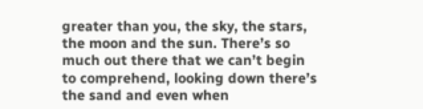greater than you, the sky, the stars, the moon and the sun. There’s so much out there that we can’t begin to comprehend, looking down there’s the sand and even when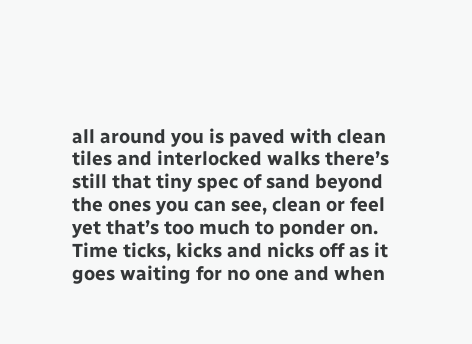all around you is paved with clean tiles and interlocked walks there’s still that tiny spec of sand beyond the ones you can see, clean or feel yet that’s too much to ponder on. Time ticks, kicks and nicks off as it goes waiting for no one and when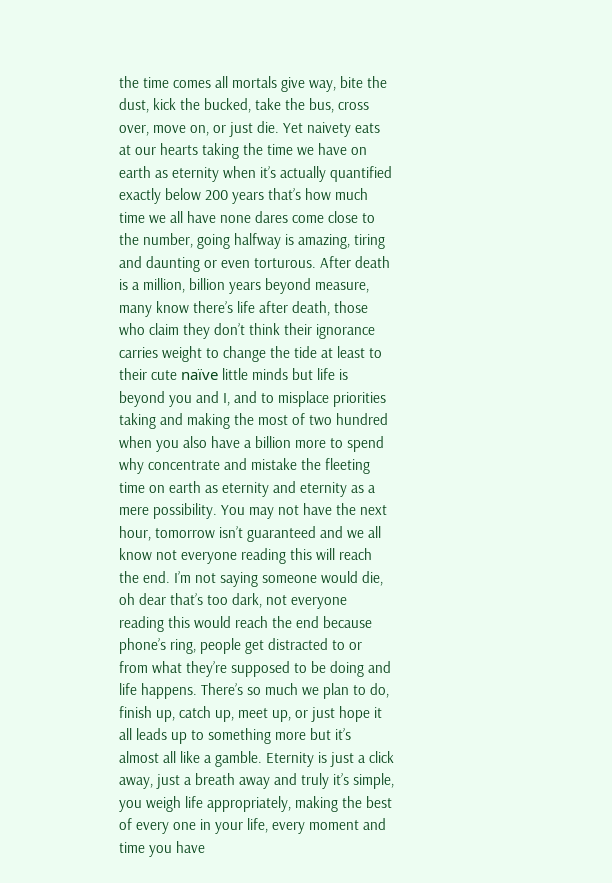the time comes all mortals give way, bite the dust, kick the bucked, take the bus, cross over, move on, or just die. Yet naivety eats at our hearts taking the time we have on earth as eternity when it’s actually quantified exactly below 200 years that’s how much time we all have none dares come close to the number, going halfway is amazing, tiring and daunting or even torturous. After death is a million, billion years beyond measure, many know there’s life after death, those who claim they don’t think their ignorance carries weight to change the tide at least to their cute naïve little minds but life is beyond you and I, and to misplace priorities taking and making the most of two hundred when you also have a billion more to spend why concentrate and mistake the fleeting time on earth as eternity and eternity as a mere possibility. You may not have the next hour, tomorrow isn’t guaranteed and we all know not everyone reading this will reach the end. I’m not saying someone would die, oh dear that’s too dark, not everyone reading this would reach the end because phone’s ring, people get distracted to or from what they’re supposed to be doing and life happens. There’s so much we plan to do, finish up, catch up, meet up, or just hope it all leads up to something more but it’s almost all like a gamble. Eternity is just a click away, just a breath away and truly it’s simple, you weigh life appropriately, making the best of every one in your life, every moment and time you have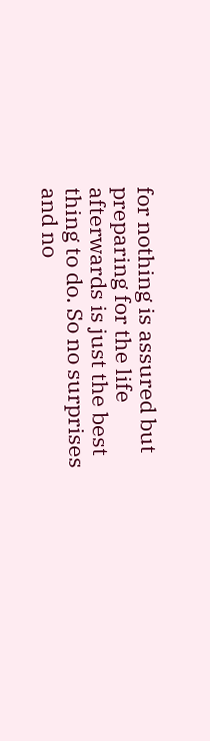for nothing is assured but preparing for the life afterwards is just the best thing to do. So no surprises and no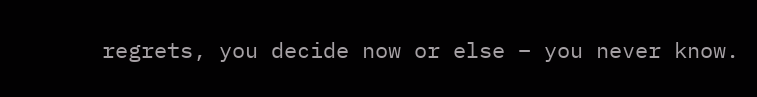regrets, you decide now or else – you never know.